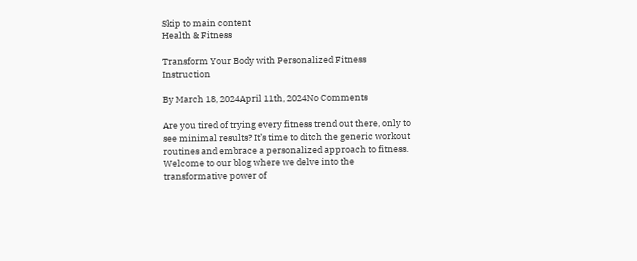Skip to main content
Health & Fitness

Transform Your Body with Personalized Fitness Instruction

By March 18, 2024April 11th, 2024No Comments

Are you tired of trying every fitness trend out there, only to see minimal results? It’s time to ditch the generic workout routines and embrace a personalized approach to fitness. Welcome to our blog where we delve into the transformative power of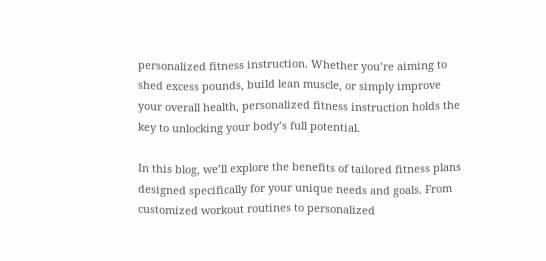personalized fitness instruction. Whether you’re aiming to shed excess pounds, build lean muscle, or simply improve your overall health, personalized fitness instruction holds the key to unlocking your body’s full potential.

In this blog, we’ll explore the benefits of tailored fitness plans designed specifically for your unique needs and goals. From customized workout routines to personalized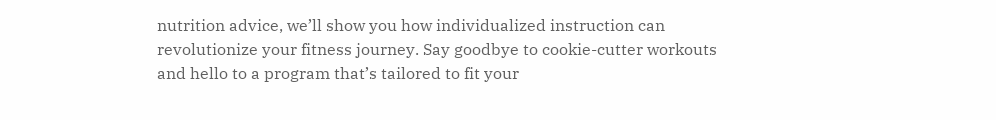nutrition advice, we’ll show you how individualized instruction can revolutionize your fitness journey. Say goodbye to cookie-cutter workouts and hello to a program that’s tailored to fit your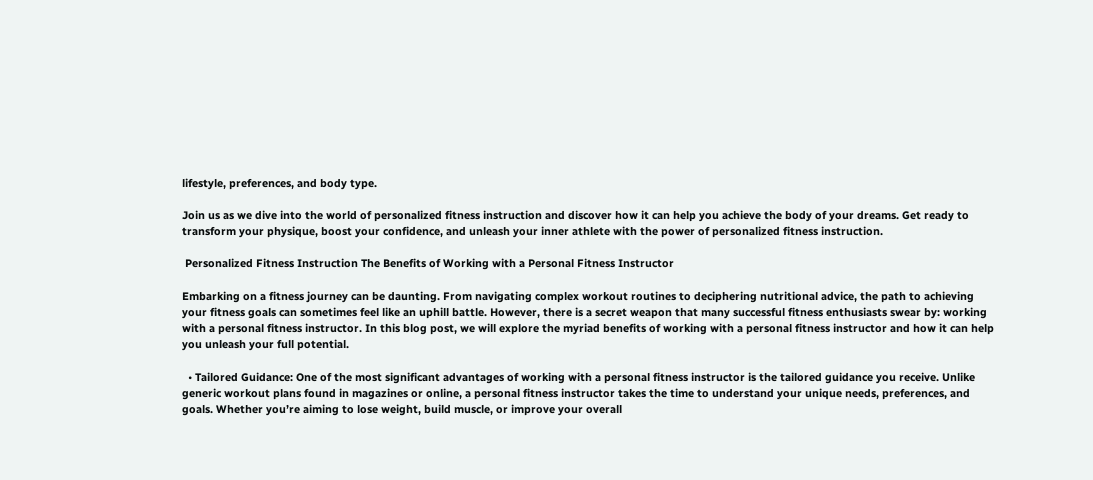lifestyle, preferences, and body type.

Join us as we dive into the world of personalized fitness instruction and discover how it can help you achieve the body of your dreams. Get ready to transform your physique, boost your confidence, and unleash your inner athlete with the power of personalized fitness instruction.

 Personalized Fitness Instruction The Benefits of Working with a Personal Fitness Instructor

Embarking on a fitness journey can be daunting. From navigating complex workout routines to deciphering nutritional advice, the path to achieving your fitness goals can sometimes feel like an uphill battle. However, there is a secret weapon that many successful fitness enthusiasts swear by: working with a personal fitness instructor. In this blog post, we will explore the myriad benefits of working with a personal fitness instructor and how it can help you unleash your full potential.

  • Tailored Guidance: One of the most significant advantages of working with a personal fitness instructor is the tailored guidance you receive. Unlike generic workout plans found in magazines or online, a personal fitness instructor takes the time to understand your unique needs, preferences, and goals. Whether you’re aiming to lose weight, build muscle, or improve your overall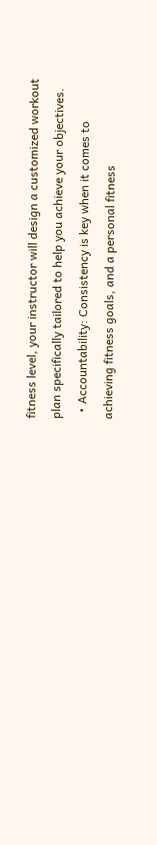fitness level, your instructor will design a customized workout plan specifically tailored to help you achieve your objectives.
  • Accountability: Consistency is key when it comes to achieving fitness goals, and a personal fitness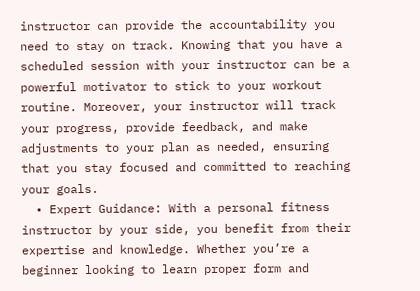instructor can provide the accountability you need to stay on track. Knowing that you have a scheduled session with your instructor can be a powerful motivator to stick to your workout routine. Moreover, your instructor will track your progress, provide feedback, and make adjustments to your plan as needed, ensuring that you stay focused and committed to reaching your goals.
  • Expert Guidance: With a personal fitness instructor by your side, you benefit from their expertise and knowledge. Whether you’re a beginner looking to learn proper form and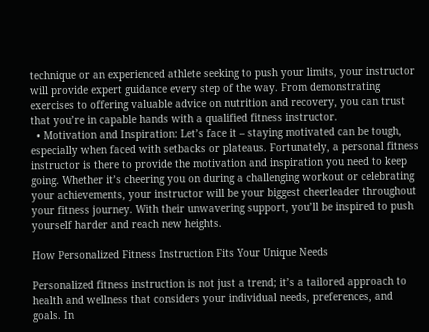technique or an experienced athlete seeking to push your limits, your instructor will provide expert guidance every step of the way. From demonstrating exercises to offering valuable advice on nutrition and recovery, you can trust that you’re in capable hands with a qualified fitness instructor.
  • Motivation and Inspiration: Let’s face it – staying motivated can be tough, especially when faced with setbacks or plateaus. Fortunately, a personal fitness instructor is there to provide the motivation and inspiration you need to keep going. Whether it’s cheering you on during a challenging workout or celebrating your achievements, your instructor will be your biggest cheerleader throughout your fitness journey. With their unwavering support, you’ll be inspired to push yourself harder and reach new heights.

How Personalized Fitness Instruction Fits Your Unique Needs

Personalized fitness instruction is not just a trend; it’s a tailored approach to health and wellness that considers your individual needs, preferences, and goals. In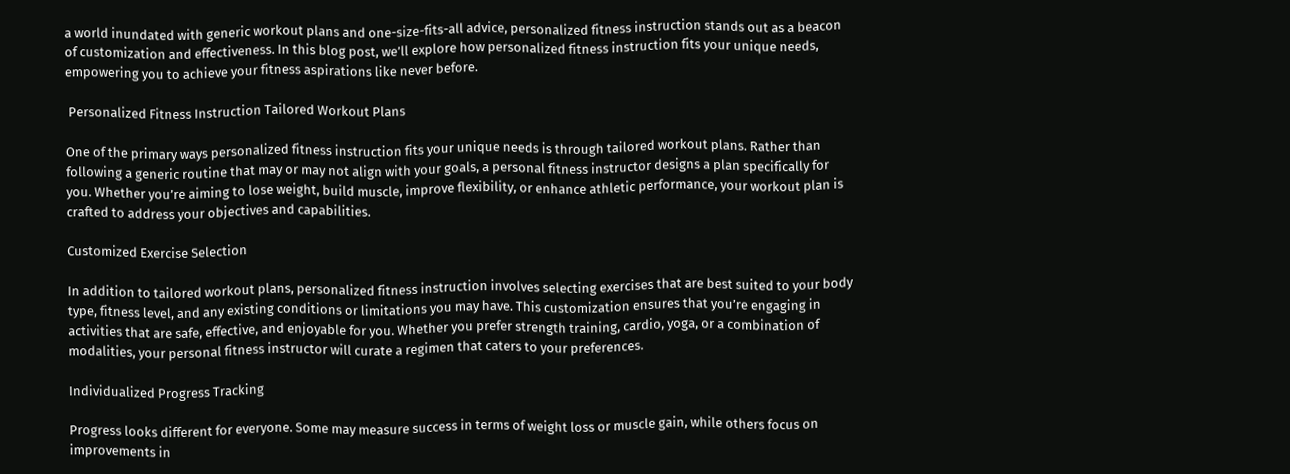a world inundated with generic workout plans and one-size-fits-all advice, personalized fitness instruction stands out as a beacon of customization and effectiveness. In this blog post, we’ll explore how personalized fitness instruction fits your unique needs, empowering you to achieve your fitness aspirations like never before.

 Personalized Fitness Instruction Tailored Workout Plans

One of the primary ways personalized fitness instruction fits your unique needs is through tailored workout plans. Rather than following a generic routine that may or may not align with your goals, a personal fitness instructor designs a plan specifically for you. Whether you’re aiming to lose weight, build muscle, improve flexibility, or enhance athletic performance, your workout plan is crafted to address your objectives and capabilities.

Customized Exercise Selection

In addition to tailored workout plans, personalized fitness instruction involves selecting exercises that are best suited to your body type, fitness level, and any existing conditions or limitations you may have. This customization ensures that you’re engaging in activities that are safe, effective, and enjoyable for you. Whether you prefer strength training, cardio, yoga, or a combination of modalities, your personal fitness instructor will curate a regimen that caters to your preferences.

Individualized Progress Tracking

Progress looks different for everyone. Some may measure success in terms of weight loss or muscle gain, while others focus on improvements in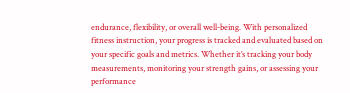endurance, flexibility, or overall well-being. With personalized fitness instruction, your progress is tracked and evaluated based on your specific goals and metrics. Whether it’s tracking your body measurements, monitoring your strength gains, or assessing your performance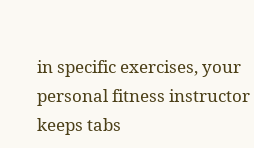in specific exercises, your personal fitness instructor keeps tabs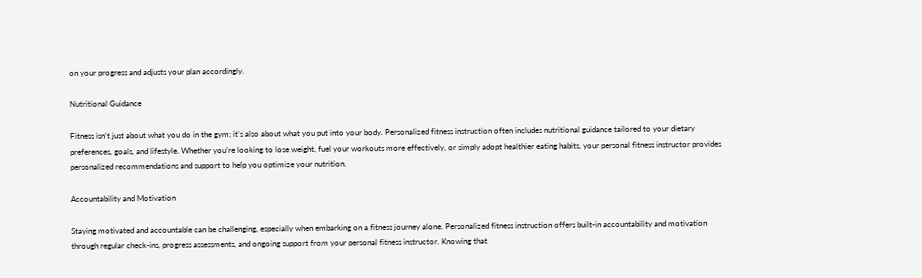on your progress and adjusts your plan accordingly.

Nutritional Guidance

Fitness isn’t just about what you do in the gym; it’s also about what you put into your body. Personalized fitness instruction often includes nutritional guidance tailored to your dietary preferences, goals, and lifestyle. Whether you’re looking to lose weight, fuel your workouts more effectively, or simply adopt healthier eating habits, your personal fitness instructor provides personalized recommendations and support to help you optimize your nutrition.

Accountability and Motivation

Staying motivated and accountable can be challenging, especially when embarking on a fitness journey alone. Personalized fitness instruction offers built-in accountability and motivation through regular check-ins, progress assessments, and ongoing support from your personal fitness instructor. Knowing that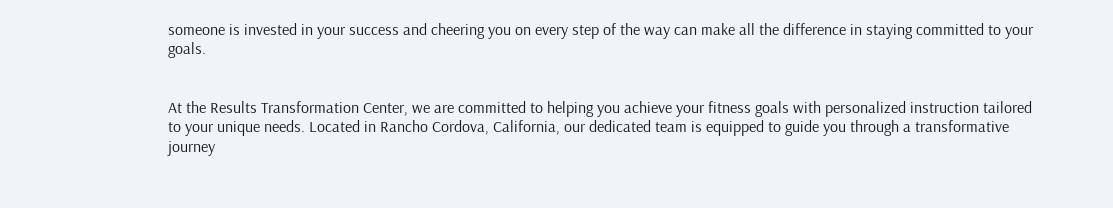someone is invested in your success and cheering you on every step of the way can make all the difference in staying committed to your goals.


At the Results Transformation Center, we are committed to helping you achieve your fitness goals with personalized instruction tailored to your unique needs. Located in Rancho Cordova, California, our dedicated team is equipped to guide you through a transformative journey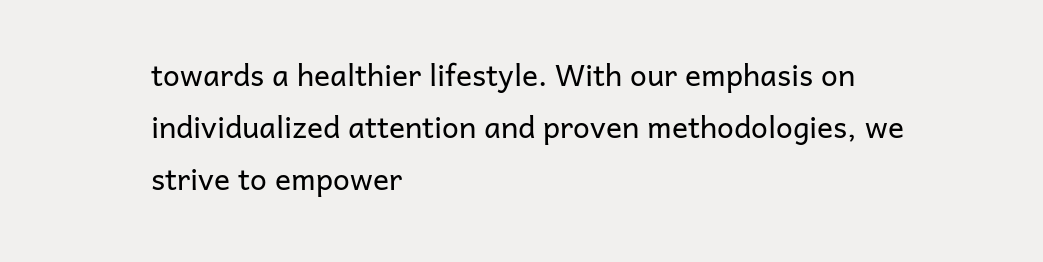towards a healthier lifestyle. With our emphasis on individualized attention and proven methodologies, we strive to empower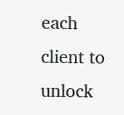each client to unlock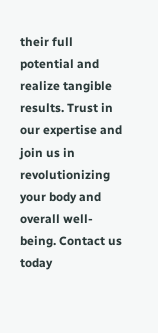their full potential and realize tangible results. Trust in our expertise and join us in revolutionizing your body and overall well-being. Contact us today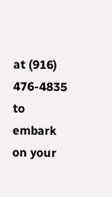at (916) 476-4835 to embark on your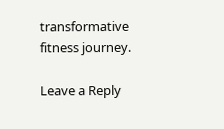transformative fitness journey.

Leave a Reply